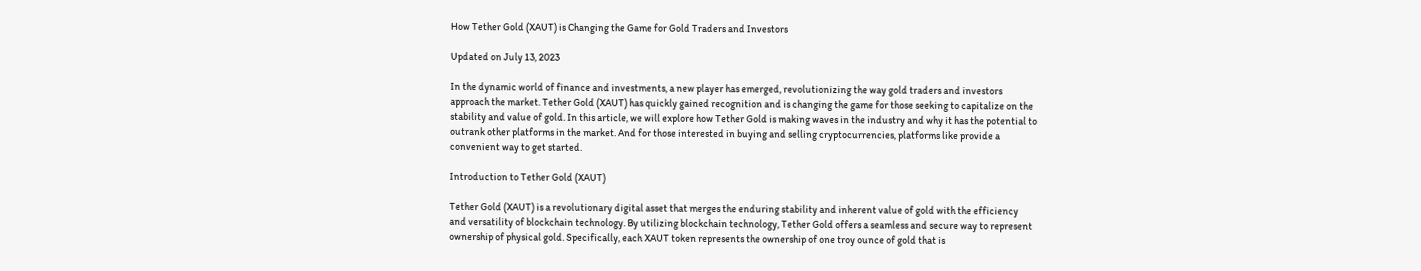How Tether Gold (XAUT) is Changing the Game for Gold Traders and Investors

Updated on July 13, 2023

In the dynamic world of finance and investments, a new player has emerged, revolutionizing the way gold traders and investors approach the market. Tether Gold (XAUT) has quickly gained recognition and is changing the game for those seeking to capitalize on the stability and value of gold. In this article, we will explore how Tether Gold is making waves in the industry and why it has the potential to outrank other platforms in the market. And for those interested in buying and selling cryptocurrencies, platforms like provide a convenient way to get started.

Introduction to Tether Gold (XAUT)

Tether Gold (XAUT) is a revolutionary digital asset that merges the enduring stability and inherent value of gold with the efficiency and versatility of blockchain technology. By utilizing blockchain technology, Tether Gold offers a seamless and secure way to represent ownership of physical gold. Specifically, each XAUT token represents the ownership of one troy ounce of gold that is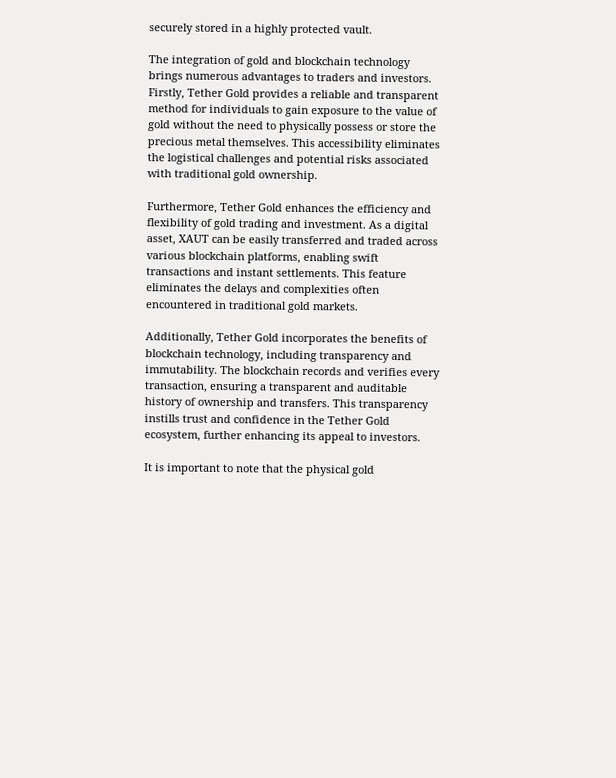securely stored in a highly protected vault.

The integration of gold and blockchain technology brings numerous advantages to traders and investors. Firstly, Tether Gold provides a reliable and transparent method for individuals to gain exposure to the value of gold without the need to physically possess or store the precious metal themselves. This accessibility eliminates the logistical challenges and potential risks associated with traditional gold ownership.

Furthermore, Tether Gold enhances the efficiency and flexibility of gold trading and investment. As a digital asset, XAUT can be easily transferred and traded across various blockchain platforms, enabling swift transactions and instant settlements. This feature eliminates the delays and complexities often encountered in traditional gold markets.

Additionally, Tether Gold incorporates the benefits of blockchain technology, including transparency and immutability. The blockchain records and verifies every transaction, ensuring a transparent and auditable history of ownership and transfers. This transparency instills trust and confidence in the Tether Gold ecosystem, further enhancing its appeal to investors.

It is important to note that the physical gold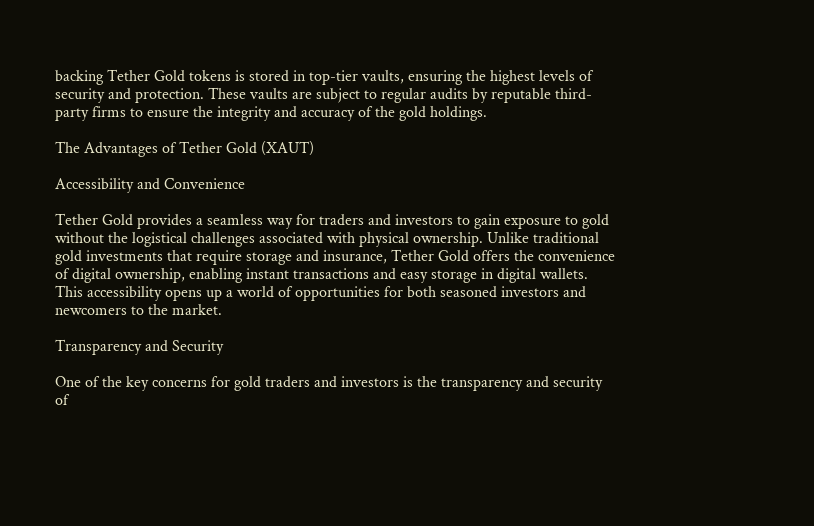backing Tether Gold tokens is stored in top-tier vaults, ensuring the highest levels of security and protection. These vaults are subject to regular audits by reputable third-party firms to ensure the integrity and accuracy of the gold holdings.

The Advantages of Tether Gold (XAUT)

Accessibility and Convenience

Tether Gold provides a seamless way for traders and investors to gain exposure to gold without the logistical challenges associated with physical ownership. Unlike traditional gold investments that require storage and insurance, Tether Gold offers the convenience of digital ownership, enabling instant transactions and easy storage in digital wallets. This accessibility opens up a world of opportunities for both seasoned investors and newcomers to the market.

Transparency and Security

One of the key concerns for gold traders and investors is the transparency and security of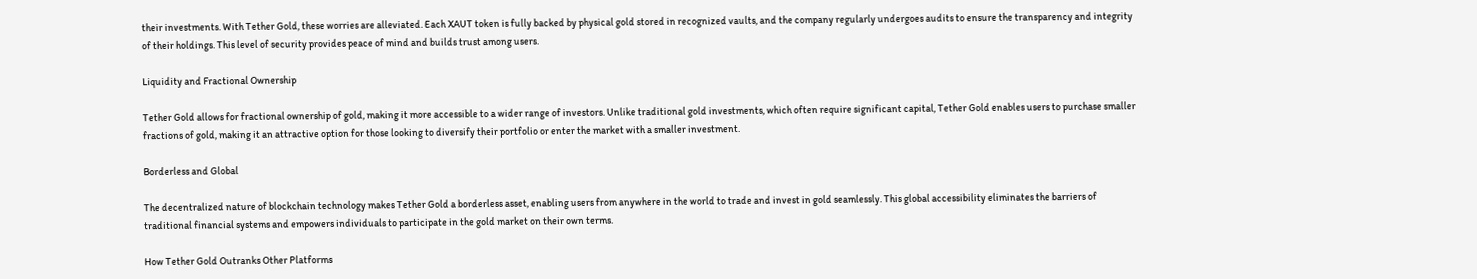their investments. With Tether Gold, these worries are alleviated. Each XAUT token is fully backed by physical gold stored in recognized vaults, and the company regularly undergoes audits to ensure the transparency and integrity of their holdings. This level of security provides peace of mind and builds trust among users.

Liquidity and Fractional Ownership

Tether Gold allows for fractional ownership of gold, making it more accessible to a wider range of investors. Unlike traditional gold investments, which often require significant capital, Tether Gold enables users to purchase smaller fractions of gold, making it an attractive option for those looking to diversify their portfolio or enter the market with a smaller investment.

Borderless and Global

The decentralized nature of blockchain technology makes Tether Gold a borderless asset, enabling users from anywhere in the world to trade and invest in gold seamlessly. This global accessibility eliminates the barriers of traditional financial systems and empowers individuals to participate in the gold market on their own terms.

How Tether Gold Outranks Other Platforms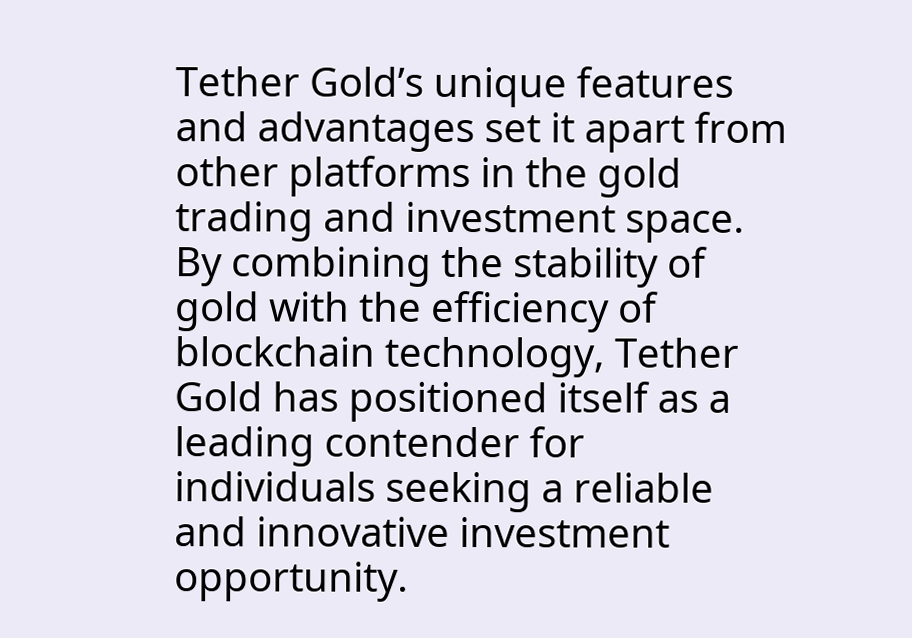Tether Gold’s unique features and advantages set it apart from other platforms in the gold trading and investment space. By combining the stability of gold with the efficiency of blockchain technology, Tether Gold has positioned itself as a leading contender for individuals seeking a reliable and innovative investment opportunity.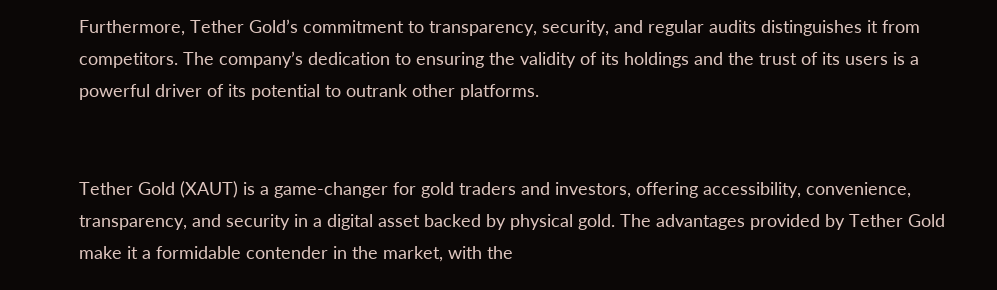Furthermore, Tether Gold’s commitment to transparency, security, and regular audits distinguishes it from competitors. The company’s dedication to ensuring the validity of its holdings and the trust of its users is a powerful driver of its potential to outrank other platforms.


Tether Gold (XAUT) is a game-changer for gold traders and investors, offering accessibility, convenience, transparency, and security in a digital asset backed by physical gold. The advantages provided by Tether Gold make it a formidable contender in the market, with the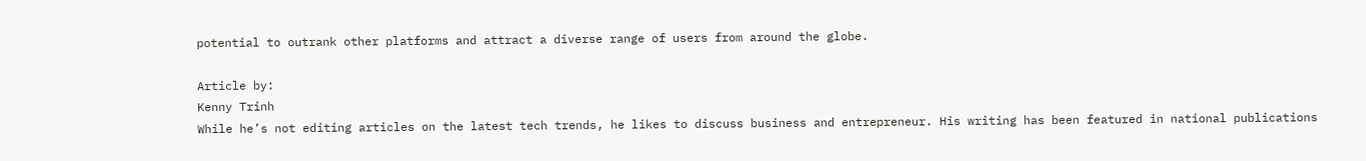potential to outrank other platforms and attract a diverse range of users from around the globe.

Article by:
Kenny Trinh
While he’s not editing articles on the latest tech trends, he likes to discuss business and entrepreneur. His writing has been featured in national publications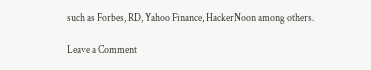such as Forbes, RD, Yahoo Finance, HackerNoon among others.

Leave a Comment